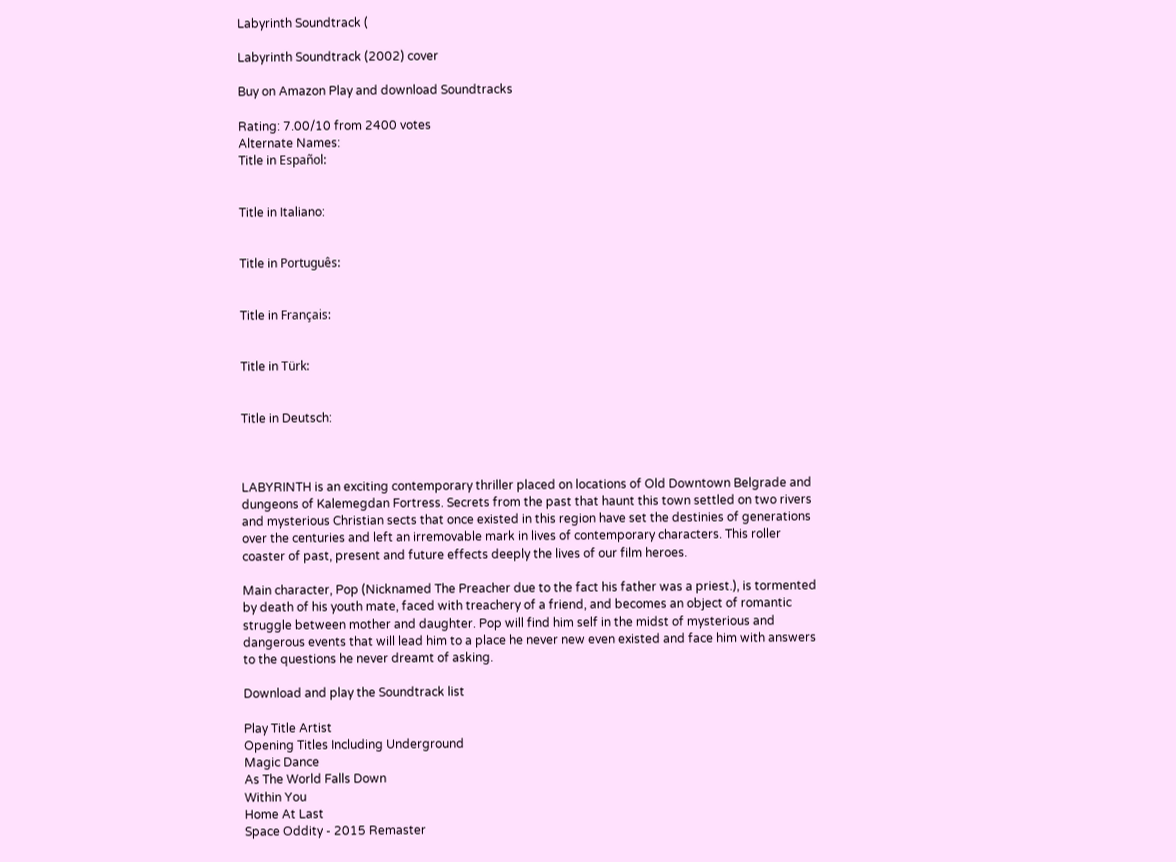Labyrinth Soundtrack (

Labyrinth Soundtrack (2002) cover

Buy on Amazon Play and download Soundtracks

Rating: 7.00/10 from 2400 votes
Alternate Names:
Title in Español:


Title in Italiano:


Title in Português:


Title in Français:


Title in Türk:


Title in Deutsch:



LABYRINTH is an exciting contemporary thriller placed on locations of Old Downtown Belgrade and dungeons of Kalemegdan Fortress. Secrets from the past that haunt this town settled on two rivers and mysterious Christian sects that once existed in this region have set the destinies of generations over the centuries and left an irremovable mark in lives of contemporary characters. This roller coaster of past, present and future effects deeply the lives of our film heroes.

Main character, Pop (Nicknamed The Preacher due to the fact his father was a priest.), is tormented by death of his youth mate, faced with treachery of a friend, and becomes an object of romantic struggle between mother and daughter. Pop will find him self in the midst of mysterious and dangerous events that will lead him to a place he never new even existed and face him with answers to the questions he never dreamt of asking.

Download and play the Soundtrack list

Play Title Artist
Opening Titles Including Underground
Magic Dance
As The World Falls Down
Within You
Home At Last
Space Oddity - 2015 Remaster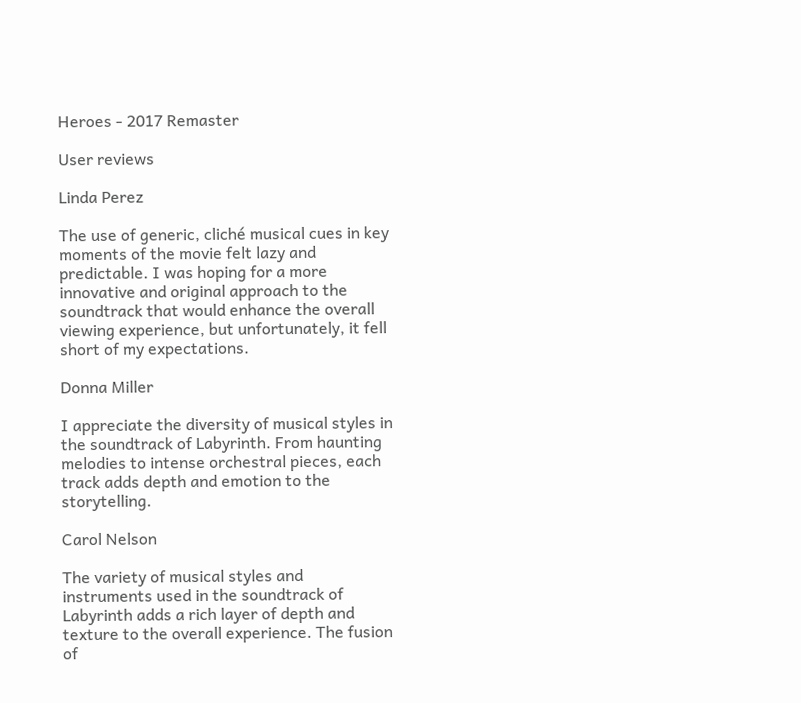Heroes - 2017 Remaster

User reviews

Linda Perez

The use of generic, cliché musical cues in key moments of the movie felt lazy and predictable. I was hoping for a more innovative and original approach to the soundtrack that would enhance the overall viewing experience, but unfortunately, it fell short of my expectations.

Donna Miller

I appreciate the diversity of musical styles in the soundtrack of Labyrinth. From haunting melodies to intense orchestral pieces, each track adds depth and emotion to the storytelling.

Carol Nelson

The variety of musical styles and instruments used in the soundtrack of Labyrinth adds a rich layer of depth and texture to the overall experience. The fusion of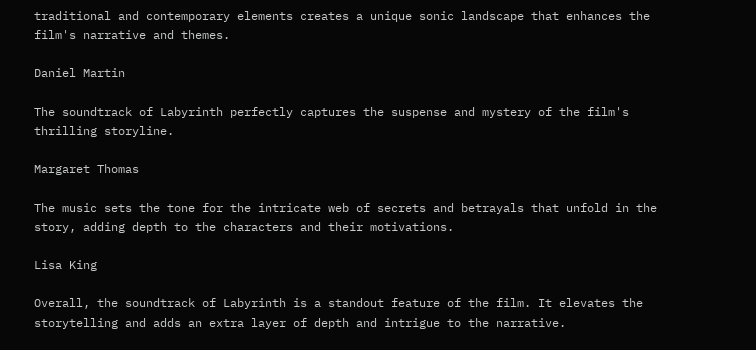traditional and contemporary elements creates a unique sonic landscape that enhances the film's narrative and themes.

Daniel Martin

The soundtrack of Labyrinth perfectly captures the suspense and mystery of the film's thrilling storyline.

Margaret Thomas

The music sets the tone for the intricate web of secrets and betrayals that unfold in the story, adding depth to the characters and their motivations.

Lisa King

Overall, the soundtrack of Labyrinth is a standout feature of the film. It elevates the storytelling and adds an extra layer of depth and intrigue to the narrative.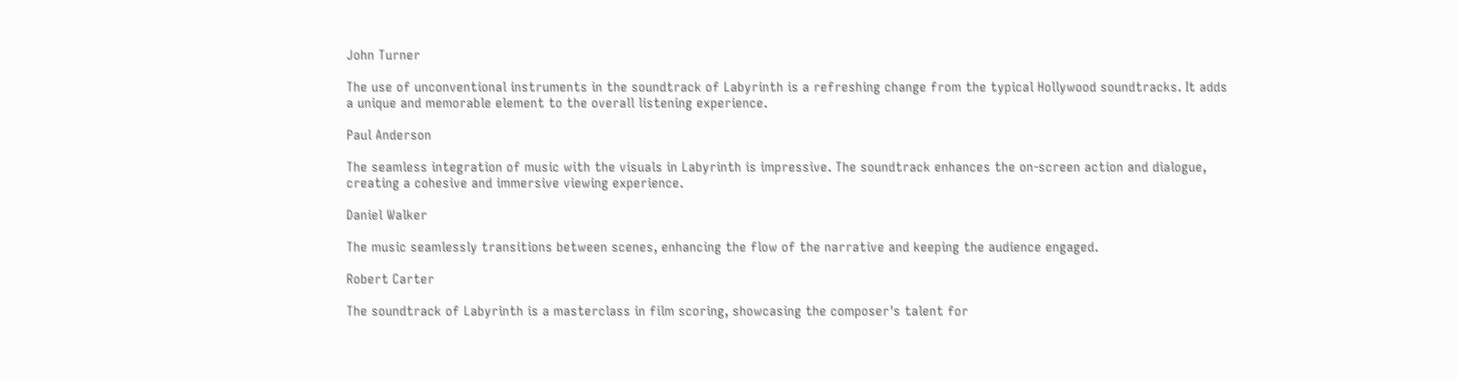John Turner

The use of unconventional instruments in the soundtrack of Labyrinth is a refreshing change from the typical Hollywood soundtracks. It adds a unique and memorable element to the overall listening experience.

Paul Anderson

The seamless integration of music with the visuals in Labyrinth is impressive. The soundtrack enhances the on-screen action and dialogue, creating a cohesive and immersive viewing experience.

Daniel Walker

The music seamlessly transitions between scenes, enhancing the flow of the narrative and keeping the audience engaged.

Robert Carter

The soundtrack of Labyrinth is a masterclass in film scoring, showcasing the composer's talent for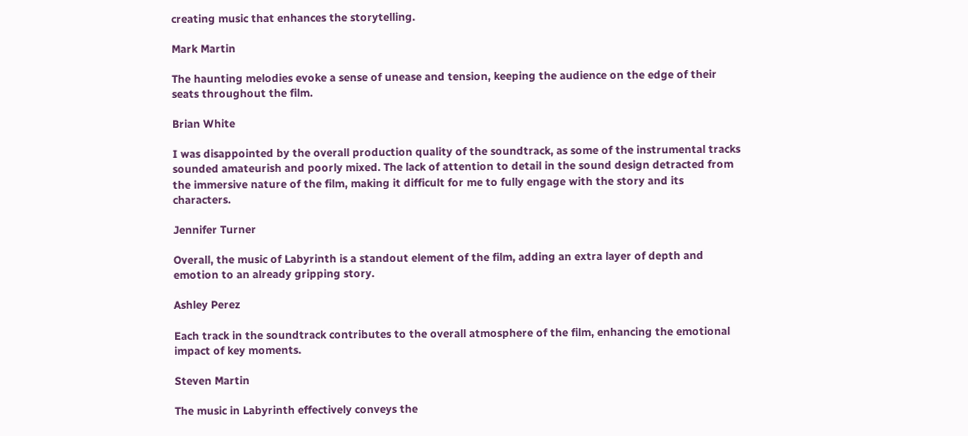creating music that enhances the storytelling.

Mark Martin

The haunting melodies evoke a sense of unease and tension, keeping the audience on the edge of their seats throughout the film.

Brian White

I was disappointed by the overall production quality of the soundtrack, as some of the instrumental tracks sounded amateurish and poorly mixed. The lack of attention to detail in the sound design detracted from the immersive nature of the film, making it difficult for me to fully engage with the story and its characters.

Jennifer Turner

Overall, the music of Labyrinth is a standout element of the film, adding an extra layer of depth and emotion to an already gripping story.

Ashley Perez

Each track in the soundtrack contributes to the overall atmosphere of the film, enhancing the emotional impact of key moments.

Steven Martin

The music in Labyrinth effectively conveys the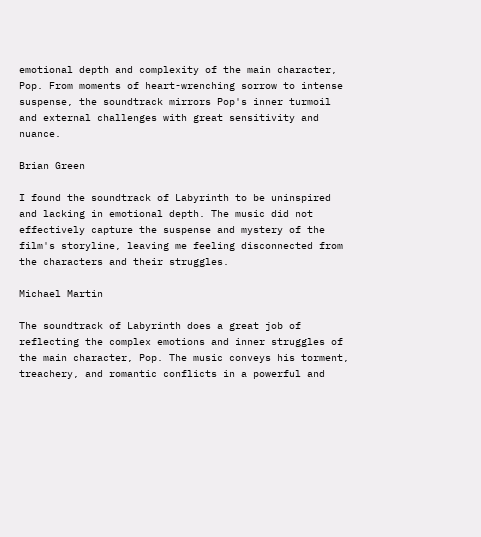emotional depth and complexity of the main character, Pop. From moments of heart-wrenching sorrow to intense suspense, the soundtrack mirrors Pop's inner turmoil and external challenges with great sensitivity and nuance.

Brian Green

I found the soundtrack of Labyrinth to be uninspired and lacking in emotional depth. The music did not effectively capture the suspense and mystery of the film's storyline, leaving me feeling disconnected from the characters and their struggles.

Michael Martin

The soundtrack of Labyrinth does a great job of reflecting the complex emotions and inner struggles of the main character, Pop. The music conveys his torment, treachery, and romantic conflicts in a powerful and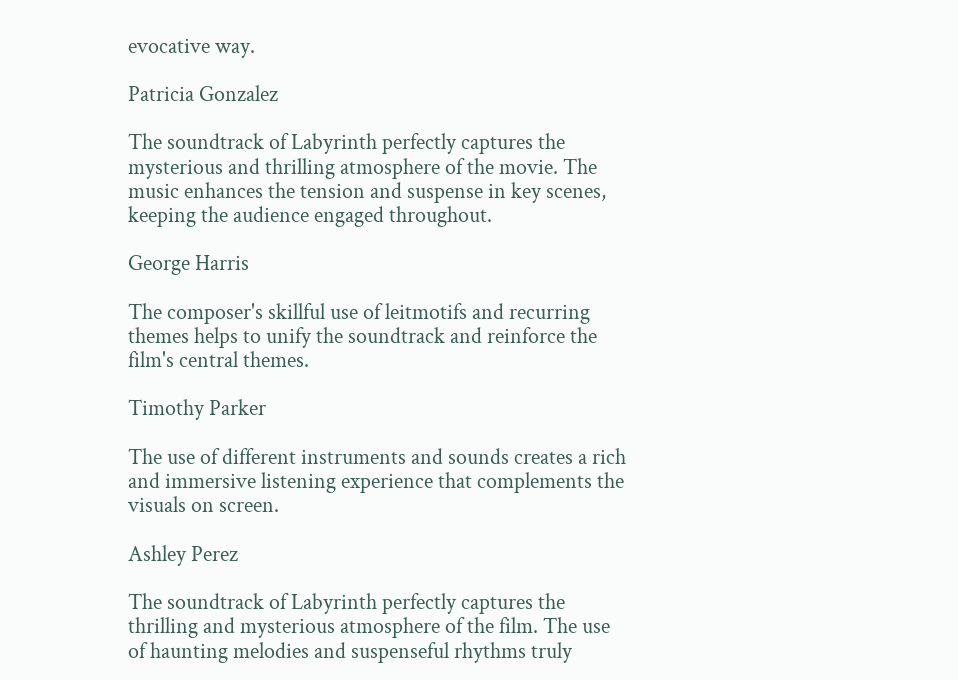evocative way.

Patricia Gonzalez

The soundtrack of Labyrinth perfectly captures the mysterious and thrilling atmosphere of the movie. The music enhances the tension and suspense in key scenes, keeping the audience engaged throughout.

George Harris

The composer's skillful use of leitmotifs and recurring themes helps to unify the soundtrack and reinforce the film's central themes.

Timothy Parker

The use of different instruments and sounds creates a rich and immersive listening experience that complements the visuals on screen.

Ashley Perez

The soundtrack of Labyrinth perfectly captures the thrilling and mysterious atmosphere of the film. The use of haunting melodies and suspenseful rhythms truly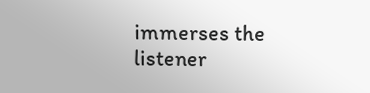immerses the listener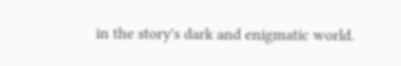in the story's dark and enigmatic world.